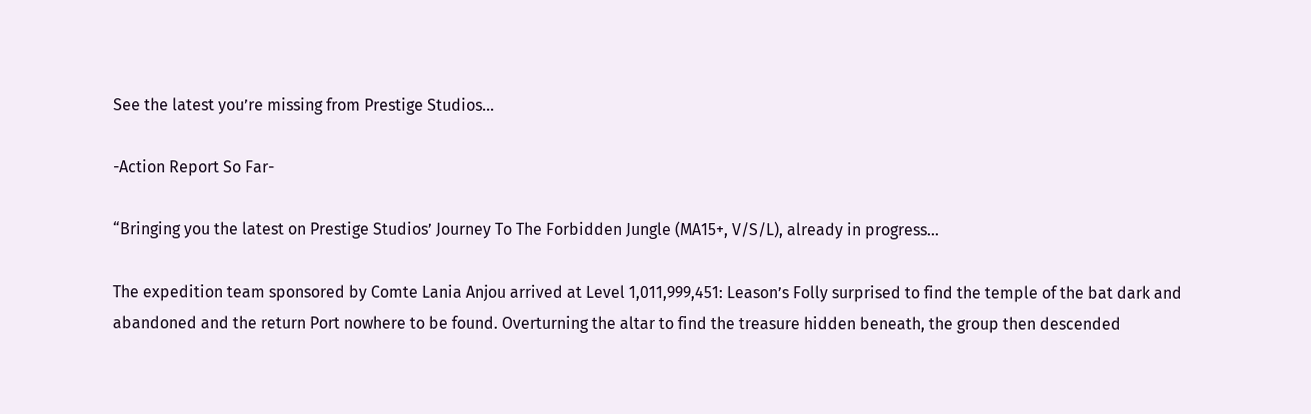See the latest you’re missing from Prestige Studios…

-Action Report So Far-

“Bringing you the latest on Prestige Studios’ Journey To The Forbidden Jungle (MA15+, V/S/L), already in progress…

The expedition team sponsored by Comte Lania Anjou arrived at Level 1,011,999,451: Leason’s Folly surprised to find the temple of the bat dark and abandoned and the return Port nowhere to be found. Overturning the altar to find the treasure hidden beneath, the group then descended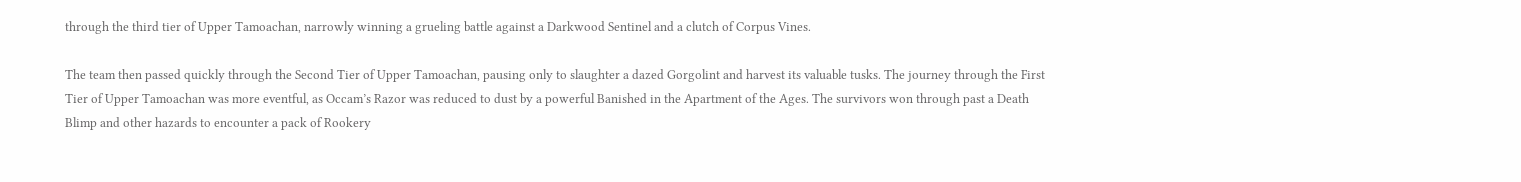through the third tier of Upper Tamoachan, narrowly winning a grueling battle against a Darkwood Sentinel and a clutch of Corpus Vines.

The team then passed quickly through the Second Tier of Upper Tamoachan, pausing only to slaughter a dazed Gorgolint and harvest its valuable tusks. The journey through the First Tier of Upper Tamoachan was more eventful, as Occam’s Razor was reduced to dust by a powerful Banished in the Apartment of the Ages. The survivors won through past a Death Blimp and other hazards to encounter a pack of Rookery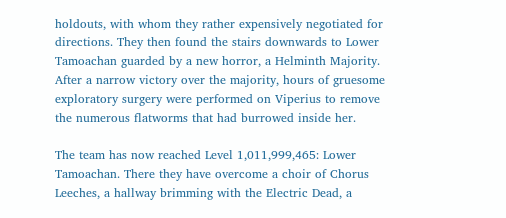holdouts, with whom they rather expensively negotiated for directions. They then found the stairs downwards to Lower Tamoachan guarded by a new horror, a Helminth Majority. After a narrow victory over the majority, hours of gruesome exploratory surgery were performed on Viperius to remove the numerous flatworms that had burrowed inside her.

The team has now reached Level 1,011,999,465: Lower Tamoachan. There they have overcome a choir of Chorus Leeches, a hallway brimming with the Electric Dead, a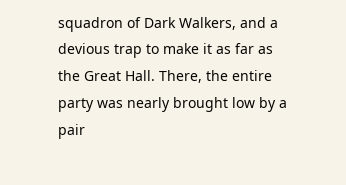squadron of Dark Walkers, and a devious trap to make it as far as the Great Hall. There, the entire party was nearly brought low by a pair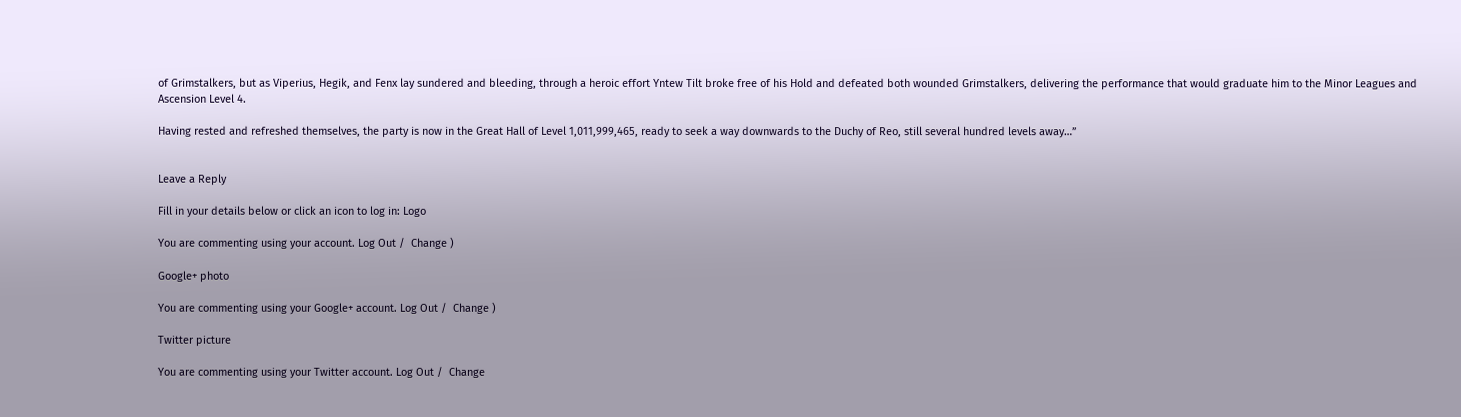of Grimstalkers, but as Viperius, Hegik, and Fenx lay sundered and bleeding, through a heroic effort Yntew Tilt broke free of his Hold and defeated both wounded Grimstalkers, delivering the performance that would graduate him to the Minor Leagues and Ascension Level 4.

Having rested and refreshed themselves, the party is now in the Great Hall of Level 1,011,999,465, ready to seek a way downwards to the Duchy of Reo, still several hundred levels away…”


Leave a Reply

Fill in your details below or click an icon to log in: Logo

You are commenting using your account. Log Out /  Change )

Google+ photo

You are commenting using your Google+ account. Log Out /  Change )

Twitter picture

You are commenting using your Twitter account. Log Out /  Change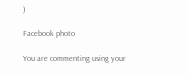)

Facebook photo

You are commenting using your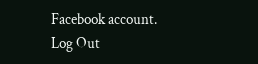Facebook account. Log Out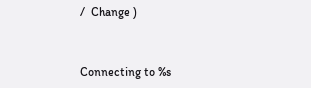/  Change )


Connecting to %s